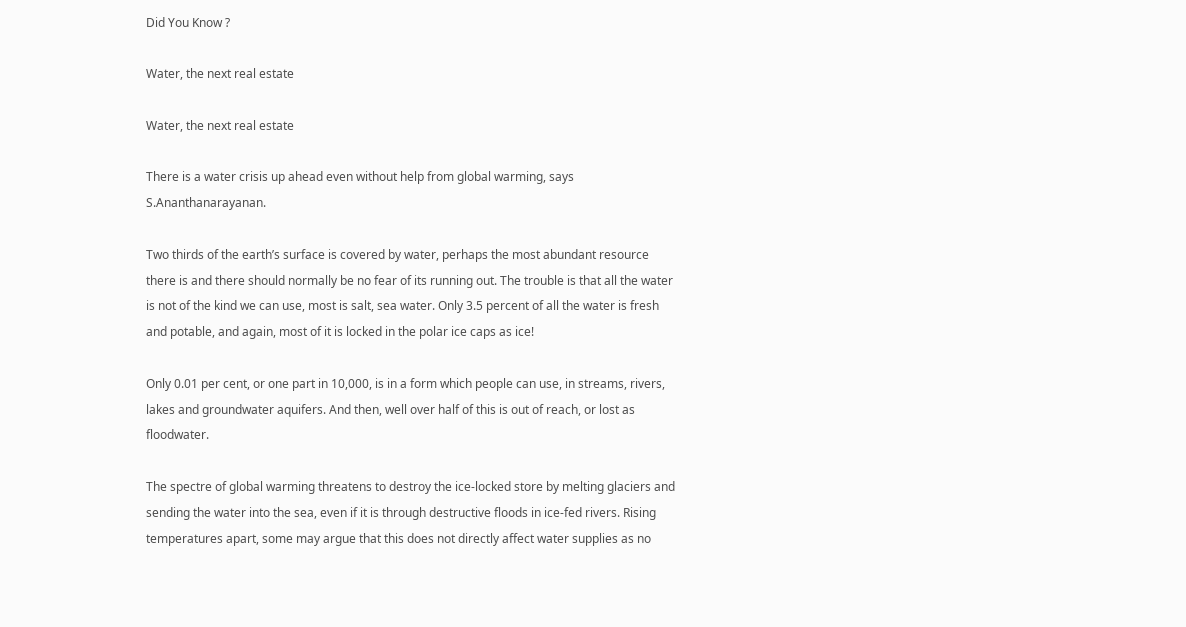Did You Know ?

Water, the next real estate

Water, the next real estate

There is a water crisis up ahead even without help from global warming, says S.Ananthanarayanan.

Two thirds of the earth’s surface is covered by water, perhaps the most abundant resource there is and there should normally be no fear of its running out. The trouble is that all the water is not of the kind we can use, most is salt, sea water. Only 3.5 percent of all the water is fresh and potable, and again, most of it is locked in the polar ice caps as ice!

Only 0.01 per cent, or one part in 10,000, is in a form which people can use, in streams, rivers, lakes and groundwater aquifers. And then, well over half of this is out of reach, or lost as floodwater.

The spectre of global warming threatens to destroy the ice-locked store by melting glaciers and sending the water into the sea, even if it is through destructive floods in ice-fed rivers. Rising temperatures apart, some may argue that this does not directly affect water supplies as no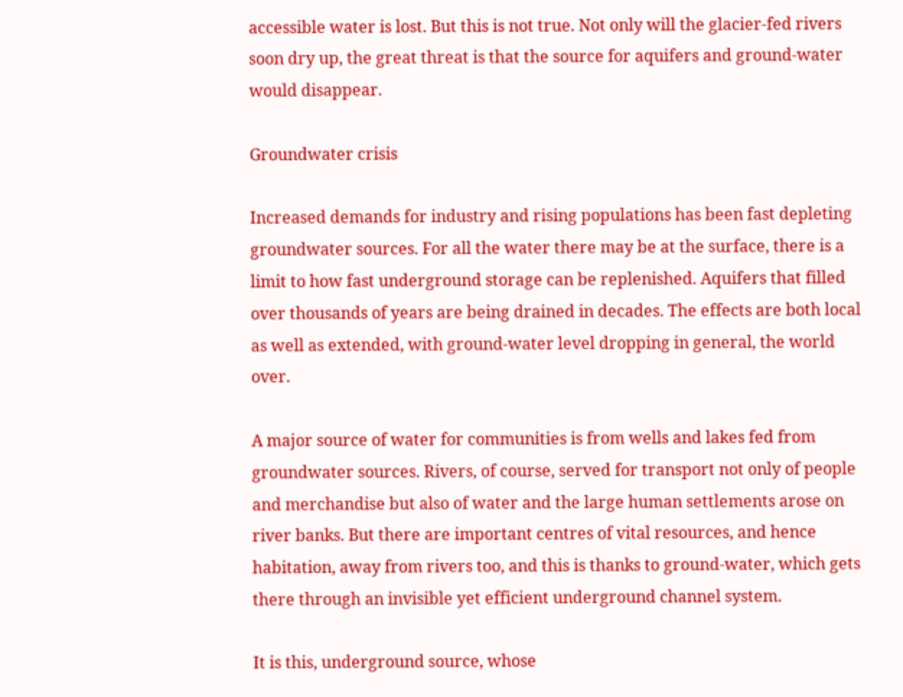accessible water is lost. But this is not true. Not only will the glacier-fed rivers soon dry up, the great threat is that the source for aquifers and ground-water would disappear.

Groundwater crisis

Increased demands for industry and rising populations has been fast depleting groundwater sources. For all the water there may be at the surface, there is a limit to how fast underground storage can be replenished. Aquifers that filled over thousands of years are being drained in decades. The effects are both local as well as extended, with ground-water level dropping in general, the world over.

A major source of water for communities is from wells and lakes fed from groundwater sources. Rivers, of course, served for transport not only of people and merchandise but also of water and the large human settlements arose on river banks. But there are important centres of vital resources, and hence habitation, away from rivers too, and this is thanks to ground-water, which gets there through an invisible yet efficient underground channel system.

It is this, underground source, whose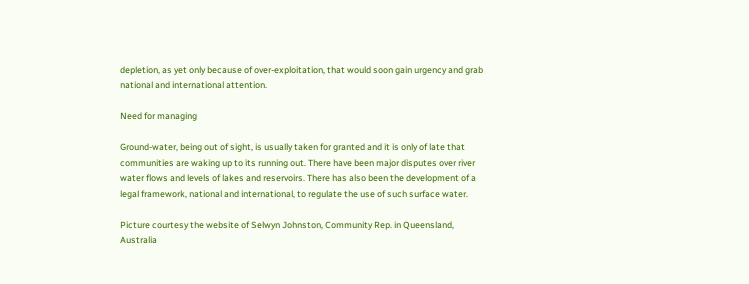depletion, as yet only because of over-exploitation, that would soon gain urgency and grab national and international attention.

Need for managing

Ground-water, being out of sight, is usually taken for granted and it is only of late that communities are waking up to its running out. There have been major disputes over river water flows and levels of lakes and reservoirs. There has also been the development of a legal framework, national and international, to regulate the use of such surface water.

Picture courtesy the website of Selwyn Johnston, Community Rep. in Queensland, Australia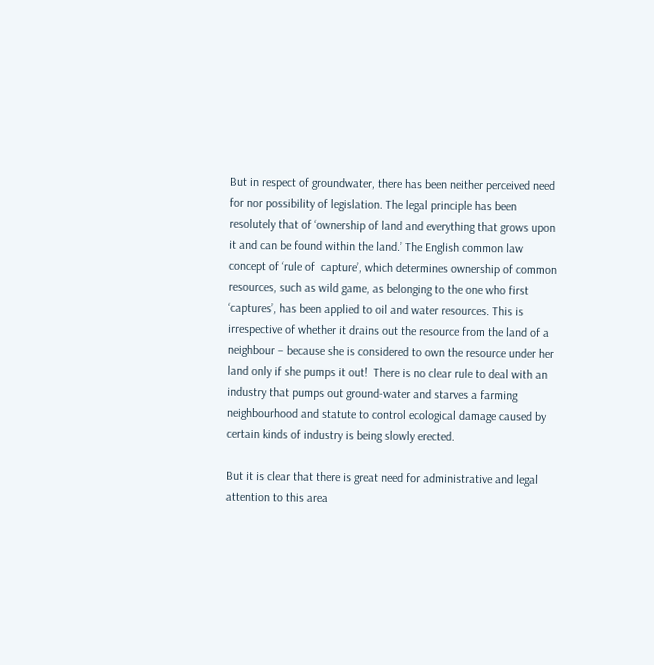But in respect of groundwater, there has been neither perceived need for nor possibility of legislation. The legal principle has been resolutely that of ‘ownership of land and everything that grows upon it and can be found within the land.’ The English common law concept of ‘rule of  capture’, which determines ownership of common resources, such as wild game, as belonging to the one who first ‘captures’, has been applied to oil and water resources. This is irrespective of whether it drains out the resource from the land of a neighbour – because she is considered to own the resource under her land only if she pumps it out!  There is no clear rule to deal with an industry that pumps out ground-water and starves a farming neighbourhood and statute to control ecological damage caused by certain kinds of industry is being slowly erected.

But it is clear that there is great need for administrative and legal attention to this area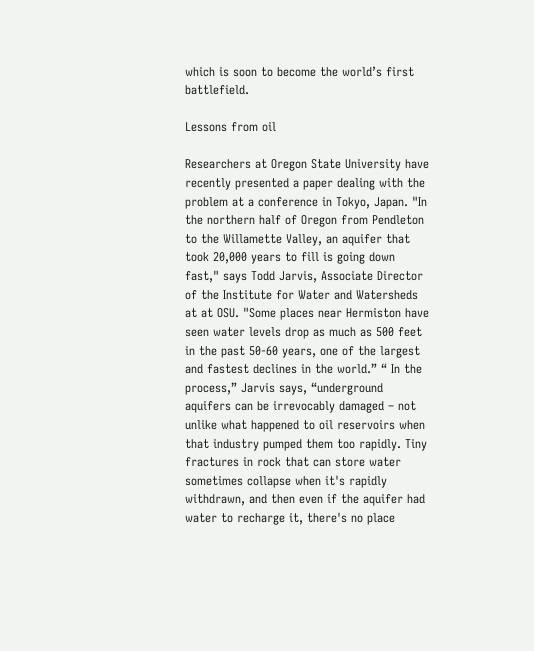which is soon to become the world’s first battlefield.

Lessons from oil

Researchers at Oregon State University have recently presented a paper dealing with the problem at a conference in Tokyo, Japan. "In the northern half of Oregon from Pendleton to the Willamette Valley, an aquifer that took 20,000 years to fill is going down fast," says Todd Jarvis, Associate Director of the Institute for Water and Watersheds at at OSU. "Some places near Hermiston have seen water levels drop as much as 500 feet in the past 50-60 years, one of the largest and fastest declines in the world.” “ In the process,” Jarvis says, “underground aquifers can be irrevocably damaged – not unlike what happened to oil reservoirs when that industry pumped them too rapidly. Tiny fractures in rock that can store water sometimes collapse when it's rapidly withdrawn, and then even if the aquifer had water to recharge it, there's no place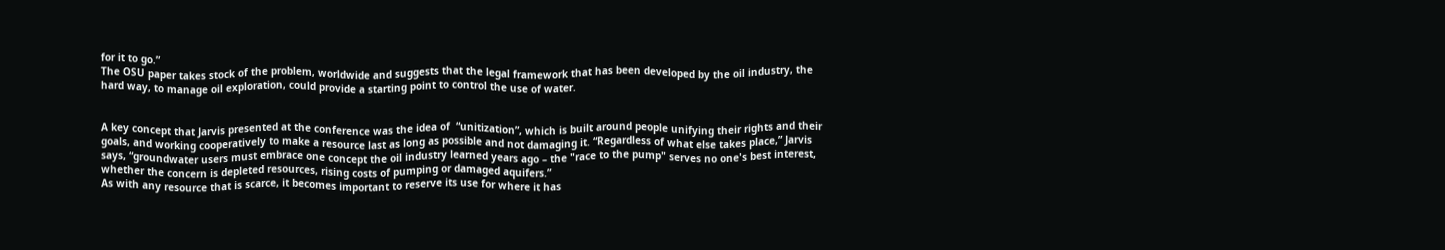for it to go.”
The OSU paper takes stock of the problem, worldwide and suggests that the legal framework that has been developed by the oil industry, the hard way, to manage oil exploration, could provide a starting point to control the use of water.


A key concept that Jarvis presented at the conference was the idea of  “unitization”, which is built around people unifying their rights and their goals, and working cooperatively to make a resource last as long as possible and not damaging it. “Regardless of what else takes place,” Jarvis says, “groundwater users must embrace one concept the oil industry learned years ago – the "race to the pump" serves no one's best interest, whether the concern is depleted resources, rising costs of pumping or damaged aquifers.”
As with any resource that is scarce, it becomes important to reserve its use for where it has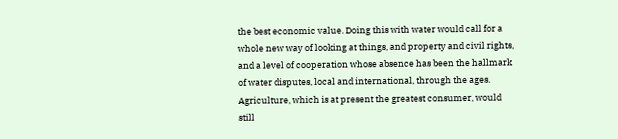the best economic value. Doing this with water would call for a whole new way of looking at things, and property and civil rights, and a level of cooperation whose absence has been the hallmark of water disputes, local and international, through the ages.
Agriculture, which is at present the greatest consumer, would still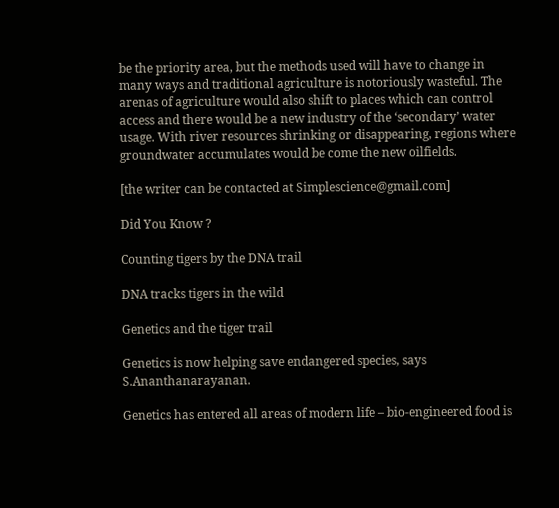be the priority area, but the methods used will have to change in many ways and traditional agriculture is notoriously wasteful. The arenas of agriculture would also shift to places which can control access and there would be a new industry of the ‘secondary’ water usage. With river resources shrinking or disappearing, regions where groundwater accumulates would be come the new oilfields.

[the writer can be contacted at Simplescience@gmail.com]

Did You Know ?

Counting tigers by the DNA trail

DNA tracks tigers in the wild

Genetics and the tiger trail

Genetics is now helping save endangered species, says S.Ananthanarayanan.

Genetics has entered all areas of modern life – bio-engineered food is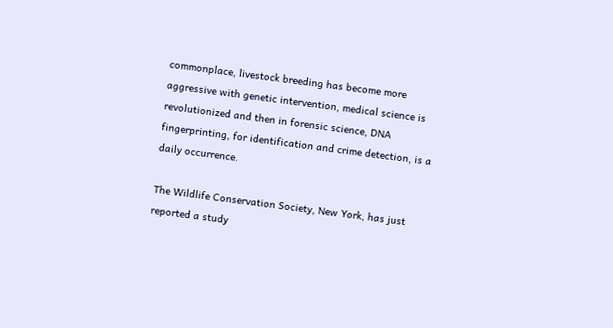commonplace, livestock breeding has become more aggressive with genetic intervention, medical science is revolutionized and then in forensic science, DNA fingerprinting, for identification and crime detection, is a daily occurrence.

The Wildlife Conservation Society, New York, has just reported a study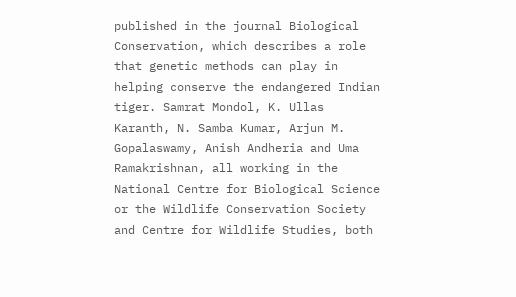published in the journal Biological Conservation, which describes a role that genetic methods can play in helping conserve the endangered Indian tiger. Samrat Mondol, K. Ullas Karanth, N. Samba Kumar, Arjun M. Gopalaswamy, Anish Andheria and Uma Ramakrishnan, all working in the National Centre for Biological Science or the Wildlife Conservation Society and Centre for Wildlife Studies, both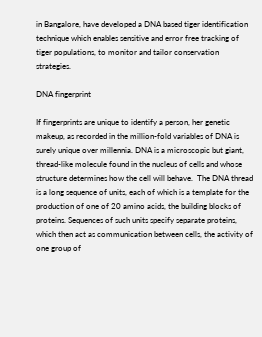in Bangalore, have developed a DNA based tiger identification technique which enables sensitive and error free tracking of tiger populations, to monitor and tailor conservation strategies.

DNA fingerprint

If fingerprints are unique to identify a person, her genetic makeup, as recorded in the million-fold variables of DNA is surely unique over millennia. DNA is a microscopic but giant, thread-like molecule found in the nucleus of cells and whose structure determines how the cell will behave.  The DNA thread is a long sequence of units, each of which is a template for the production of one of 20 amino acids, the building blocks of proteins. Sequences of such units specify separate proteins, which then act as communication between cells, the activity of one group of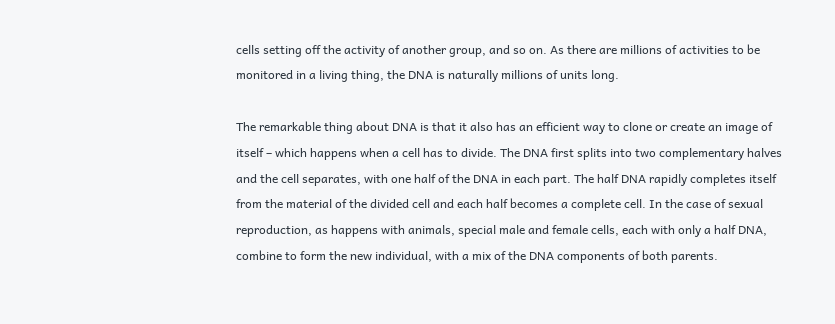cells setting off the activity of another group, and so on. As there are millions of activities to be monitored in a living thing, the DNA is naturally millions of units long.

The remarkable thing about DNA is that it also has an efficient way to clone or create an image of itself – which happens when a cell has to divide. The DNA first splits into two complementary halves and the cell separates, with one half of the DNA in each part. The half DNA rapidly completes itself from the material of the divided cell and each half becomes a complete cell. In the case of sexual reproduction, as happens with animals, special male and female cells, each with only a half DNA, combine to form the new individual, with a mix of the DNA components of both parents.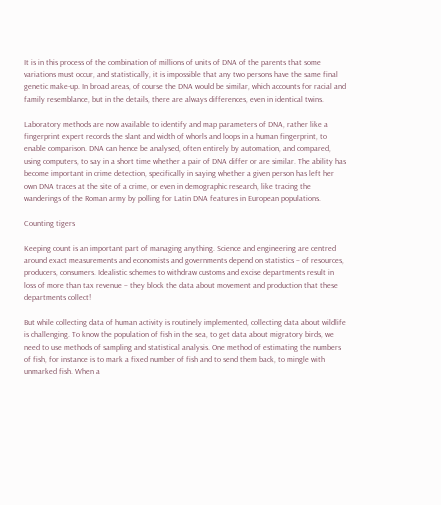It is in this process of the combination of millions of units of DNA of the parents that some variations must occur, and statistically, it is impossible that any two persons have the same final genetic make-up. In broad areas, of course the DNA would be similar, which accounts for racial and family resemblance, but in the details, there are always differences, even in identical twins.

Laboratory methods are now available to identify and map parameters of DNA, rather like a fingerprint expert records the slant and width of whorls and loops in a human fingerprint, to enable comparison. DNA can hence be analysed, often entirely by automation, and compared, using computers, to say in a short time whether a pair of DNA differ or are similar. The ability has become important in crime detection, specifically in saying whether a given person has left her own DNA traces at the site of a crime, or even in demographic research, like tracing the wanderings of the Roman army by polling for Latin DNA features in European populations.

Counting tigers

Keeping count is an important part of managing anything. Science and engineering are centred around exact measurements and economists and governments depend on statistics – of resources, producers, consumers. Idealistic schemes to withdraw customs and excise departments result in loss of more than tax revenue – they block the data about movement and production that these departments collect!

But while collecting data of human activity is routinely implemented, collecting data about wildlife is challenging. To know the population of fish in the sea, to get data about migratory birds, we need to use methods of sampling and statistical analysis. One method of estimating the numbers of fish, for instance is to mark a fixed number of fish and to send them back, to mingle with unmarked fish. When a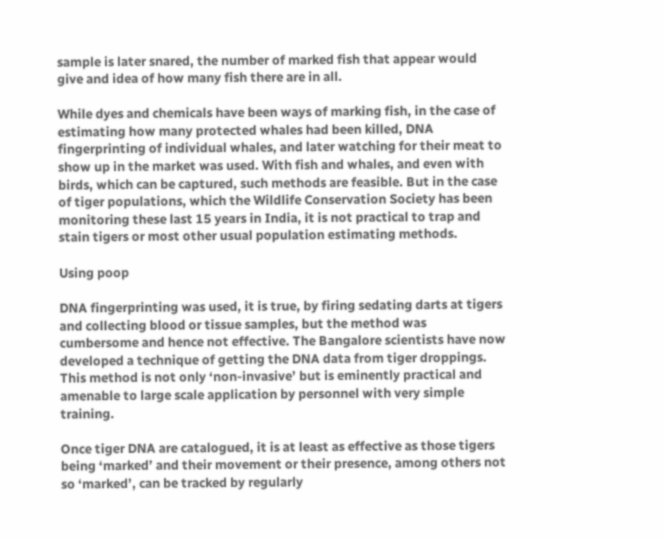sample is later snared, the number of marked fish that appear would give and idea of how many fish there are in all.

While dyes and chemicals have been ways of marking fish, in the case of estimating how many protected whales had been killed, DNA fingerprinting of individual whales, and later watching for their meat to show up in the market was used. With fish and whales, and even with birds, which can be captured, such methods are feasible. But in the case of tiger populations, which the Wildlife Conservation Society has been monitoring these last 15 years in India, it is not practical to trap and stain tigers or most other usual population estimating methods.

Using poop

DNA fingerprinting was used, it is true, by firing sedating darts at tigers and collecting blood or tissue samples, but the method was cumbersome and hence not effective. The Bangalore scientists have now developed a technique of getting the DNA data from tiger droppings. This method is not only ‘non-invasive’ but is eminently practical and amenable to large scale application by personnel with very simple training.

Once tiger DNA are catalogued, it is at least as effective as those tigers being ‘marked’ and their movement or their presence, among others not so ‘marked’, can be tracked by regularly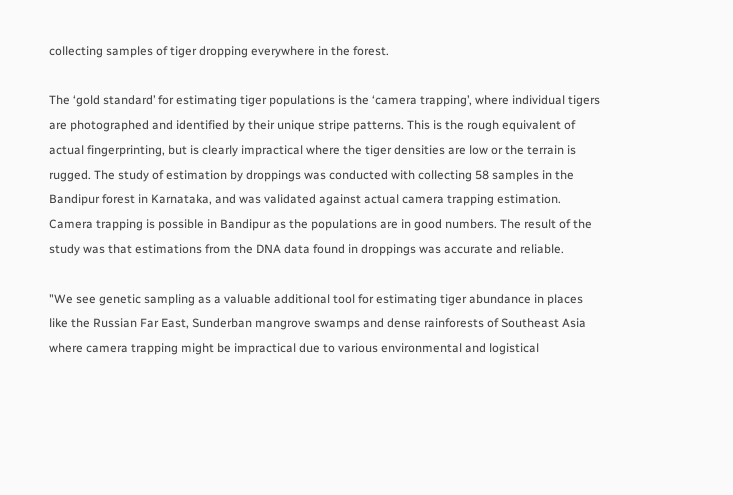collecting samples of tiger dropping everywhere in the forest.

The ‘gold standard’ for estimating tiger populations is the ‘camera trapping’, where individual tigers are photographed and identified by their unique stripe patterns. This is the rough equivalent of actual fingerprinting, but is clearly impractical where the tiger densities are low or the terrain is rugged. The study of estimation by droppings was conducted with collecting 58 samples in the Bandipur forest in Karnataka, and was validated against actual camera trapping estimation. Camera trapping is possible in Bandipur as the populations are in good numbers. The result of the study was that estimations from the DNA data found in droppings was accurate and reliable.

"We see genetic sampling as a valuable additional tool for estimating tiger abundance in places like the Russian Far East, Sunderban mangrove swamps and dense rainforests of Southeast Asia where camera trapping might be impractical due to various environmental and logistical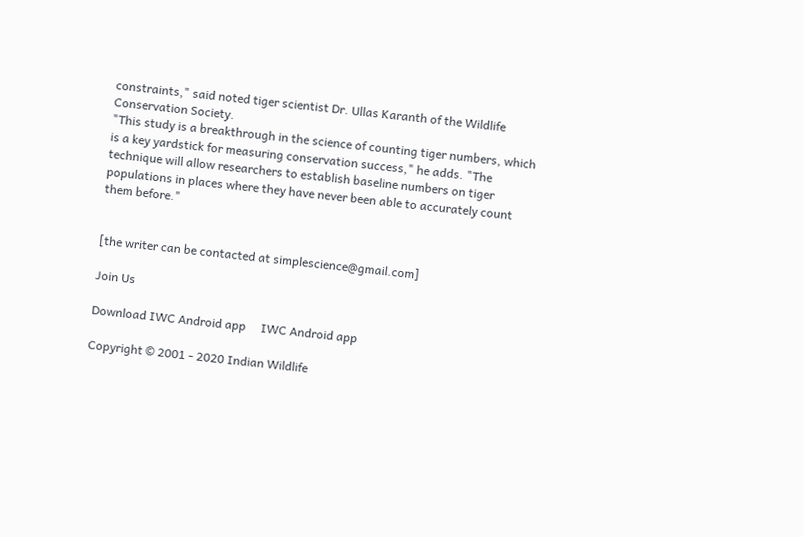constraints," said noted tiger scientist Dr. Ullas Karanth of the Wildlife Conservation Society.
"This study is a breakthrough in the science of counting tiger numbers, which is a key yardstick for measuring conservation success," he adds. "The technique will allow researchers to establish baseline numbers on tiger populations in places where they have never been able to accurately count them before."


[the writer can be contacted at simplescience@gmail.com]

Join Us

Download IWC Android app     IWC Android app

Copyright © 2001 - 2020 Indian Wildlife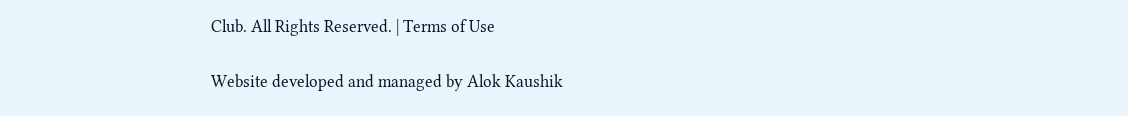Club. All Rights Reserved. | Terms of Use

Website developed and managed by Alok Kaushik